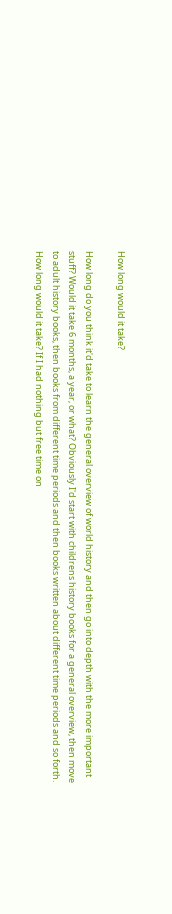How long would it take?

How long do you think it'd take to learn the general overview of world history and then go into depth with the more important stuff? Would it take 6 months, a year, or what? Obviously I'd start with childrens history books for a general overview, then move to adult history books, then books from different time periods and then books written about different time periods and so forth. How long would it take? If I had nothing but free time on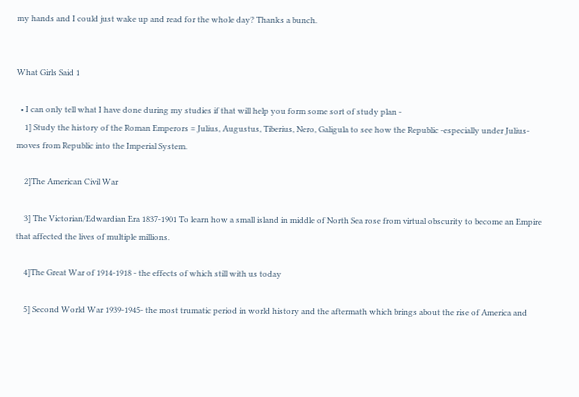my hands and I could just wake up and read for the whole day? Thanks a bunch.


What Girls Said 1

  • I can only tell what I have done during my studies if that will help you form some sort of study plan -
    1] Study the history of the Roman Emperors = Julius, Augustus, Tiberius, Nero, Galigula to see how the Republic -especially under Julius- moves from Republic into the Imperial System.

    2]The American Civil War

    3] The Victorian/Edwardian Era 1837-1901 To learn how a small island in middle of North Sea rose from virtual obscurity to become an Empire that affected the lives of multiple millions.

    4]The Great War of 1914-1918 - the effects of which still with us today

    5] Second World War 1939-1945- the most trumatic period in world history and the aftermath which brings about the rise of America and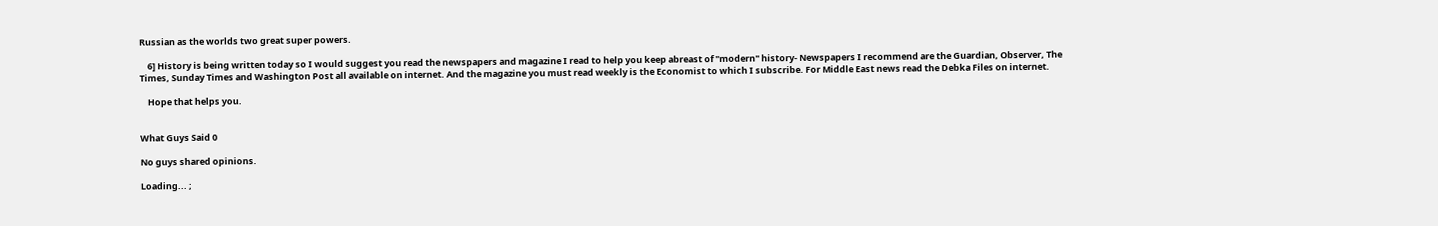Russian as the worlds two great super powers.

    6] History is being written today so I would suggest you read the newspapers and magazine I read to help you keep abreast of "modern" history- Newspapers I recommend are the Guardian, Observer, The Times, Sunday Times and Washington Post all available on internet. And the magazine you must read weekly is the Economist to which I subscribe. For Middle East news read the Debka Files on internet.

    Hope that helps you.


What Guys Said 0

No guys shared opinions.

Loading... ;